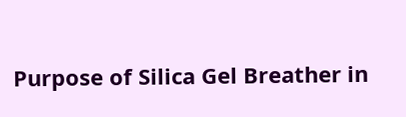Purpose of Silica Gel Breather in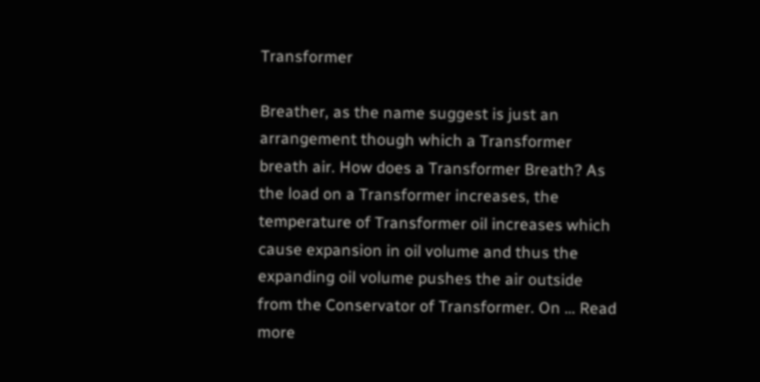Transformer

Breather, as the name suggest is just an arrangement though which a Transformer breath air. How does a Transformer Breath? As the load on a Transformer increases, the temperature of Transformer oil increases which cause expansion in oil volume and thus the expanding oil volume pushes the air outside from the Conservator of Transformer. On … Read more